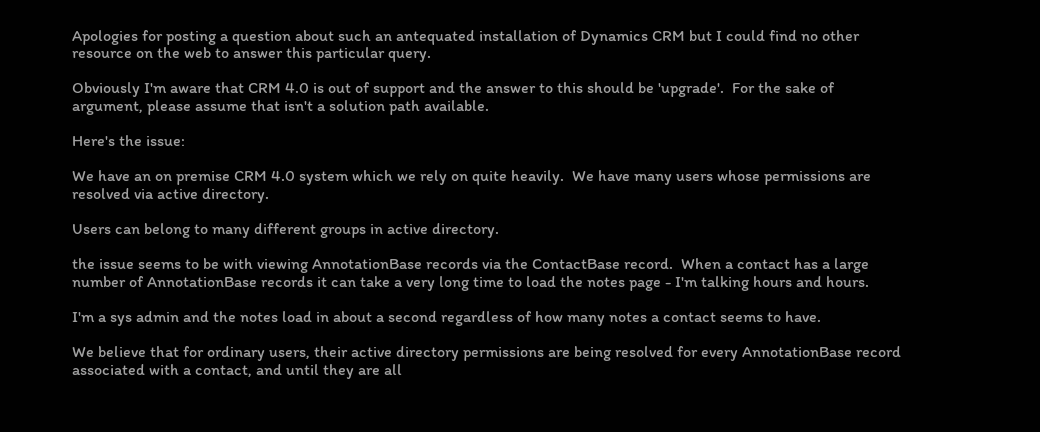Apologies for posting a question about such an antequated installation of Dynamics CRM but I could find no other resource on the web to answer this particular query.

Obviously I'm aware that CRM 4.0 is out of support and the answer to this should be 'upgrade'.  For the sake of argument, please assume that isn't a solution path available.

Here's the issue:

We have an on premise CRM 4.0 system which we rely on quite heavily.  We have many users whose permissions are resolved via active directory.

Users can belong to many different groups in active directory.

the issue seems to be with viewing AnnotationBase records via the ContactBase record.  When a contact has a large number of AnnotationBase records it can take a very long time to load the notes page - I'm talking hours and hours.

I'm a sys admin and the notes load in about a second regardless of how many notes a contact seems to have.

We believe that for ordinary users, their active directory permissions are being resolved for every AnnotationBase record associated with a contact, and until they are all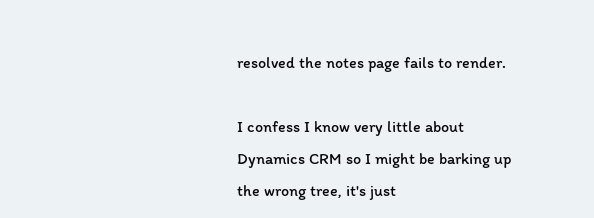resolved the notes page fails to render.

I confess I know very little about Dynamics CRM so I might be barking up the wrong tree, it's just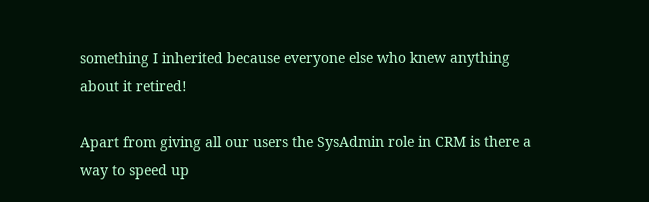something I inherited because everyone else who knew anything about it retired!

Apart from giving all our users the SysAdmin role in CRM is there a way to speed up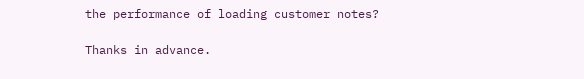the performance of loading customer notes?

Thanks in advance.